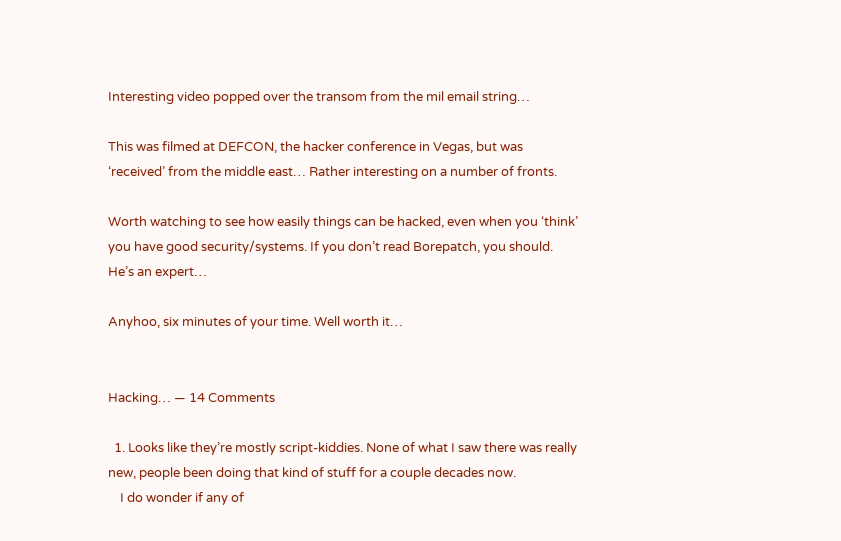Interesting video popped over the transom from the mil email string…

This was filmed at DEFCON, the hacker conference in Vegas, but was ‘received’ from the middle east… Rather interesting on a number of fronts.

Worth watching to see how easily things can be hacked, even when you ‘think’ you have good security/systems. If you don’t read Borepatch, you should. He’s an expert…

Anyhoo, six minutes of your time. Well worth it…


Hacking… — 14 Comments

  1. Looks like they’re mostly script-kiddies. None of what I saw there was really new, people been doing that kind of stuff for a couple decades now.
    I do wonder if any of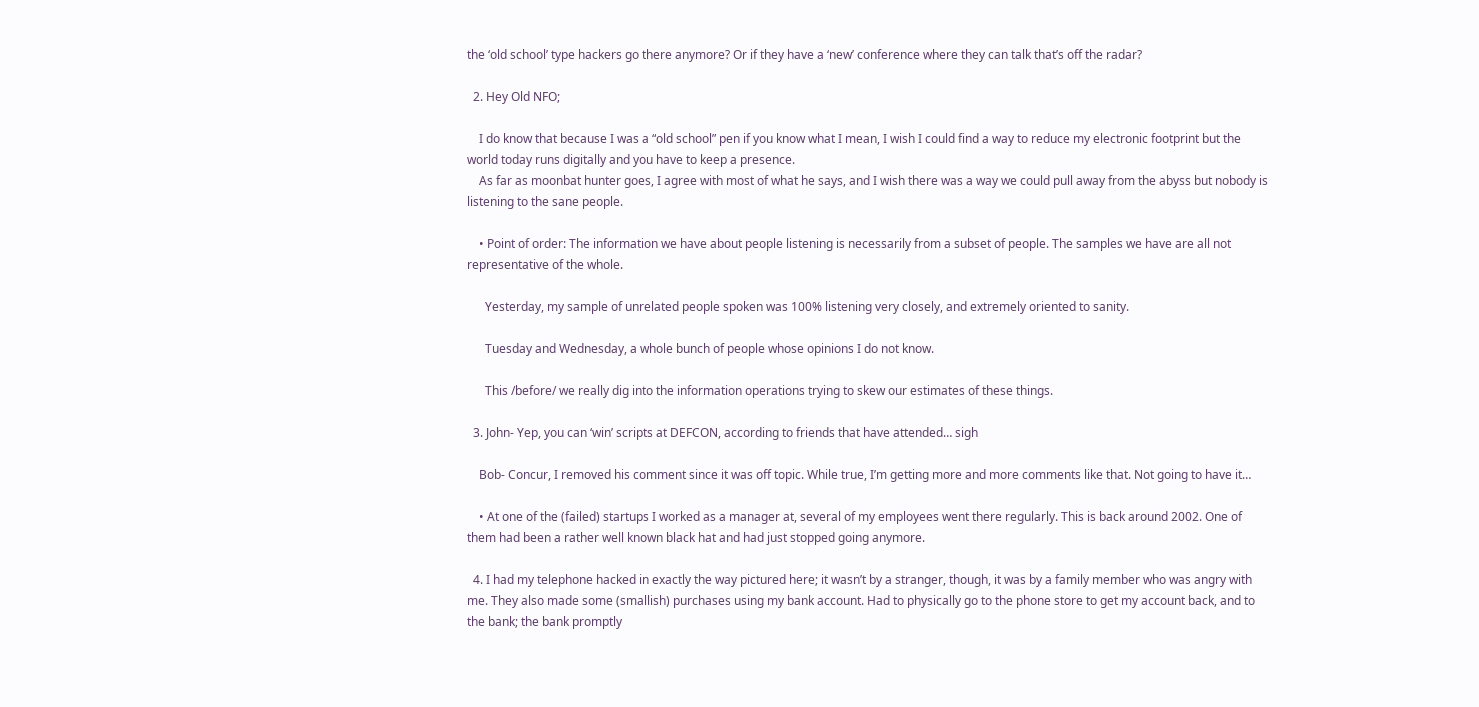the ‘old school’ type hackers go there anymore? Or if they have a ‘new’ conference where they can talk that’s off the radar?

  2. Hey Old NFO;

    I do know that because I was a “old school” pen if you know what I mean, I wish I could find a way to reduce my electronic footprint but the world today runs digitally and you have to keep a presence.
    As far as moonbat hunter goes, I agree with most of what he says, and I wish there was a way we could pull away from the abyss but nobody is listening to the sane people.

    • Point of order: The information we have about people listening is necessarily from a subset of people. The samples we have are all not representative of the whole.

      Yesterday, my sample of unrelated people spoken was 100% listening very closely, and extremely oriented to sanity.

      Tuesday and Wednesday, a whole bunch of people whose opinions I do not know.

      This /before/ we really dig into the information operations trying to skew our estimates of these things.

  3. John- Yep, you can ‘win’ scripts at DEFCON, according to friends that have attended… sigh

    Bob- Concur, I removed his comment since it was off topic. While true, I’m getting more and more comments like that. Not going to have it…

    • At one of the (failed) startups I worked as a manager at, several of my employees went there regularly. This is back around 2002. One of them had been a rather well known black hat and had just stopped going anymore.

  4. I had my telephone hacked in exactly the way pictured here; it wasn’t by a stranger, though, it was by a family member who was angry with me. They also made some (smallish) purchases using my bank account. Had to physically go to the phone store to get my account back, and to the bank; the bank promptly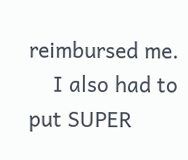reimbursed me.
    I also had to put SUPER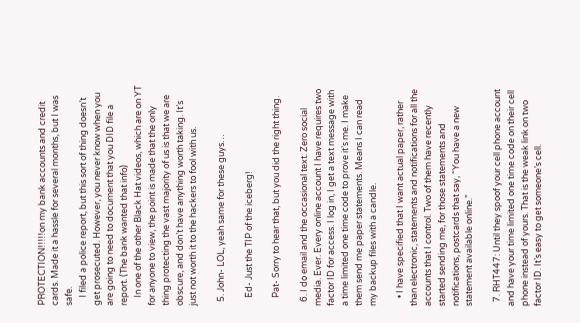PROTECTION!!!!!on my bank accounts and credit cards. Made it a hassle for several months, but I was safe.
    I filed a police report, but this sort of thing doesn’t get prosecuted. However, you never know when you are going to need to document that you DID file a report. (The bank wanted that info)
    In one of the other Black Hat videos, which are on YT for anyone to view, the point is made that the only thing protecting the vast majority of us is that we are obscure, and don’t have anything worth taking. It’s just not worth it to the hackers to fool with us.

  5. John- LOL, yeah same for these guys…

    Ed- Just the TIP of the iceberg!

    Pat- Sorry to hear that, but you did the right thing.

  6. I do email and the occasional text. Zero social media. Ever. Every online account I have requires two factor ID for access. I log in, I get a text message with a time limited one time code to prove it’s me. I make them send me paper statements. Means I can read my backup files with a candle.

    • I have specified that I want actual paper, rather than electronic, statements and notifications for all the accounts that I control. Two of them have recently started sending me, for those statements and notifications, postcards that say, “You have a new statement available online.”

  7. RHT447: Until they spoof your cell phone account and have your time limited one time code on their cell phone instead of yours. That is the weak link on two factor ID. It’s easy to get someone’s cell.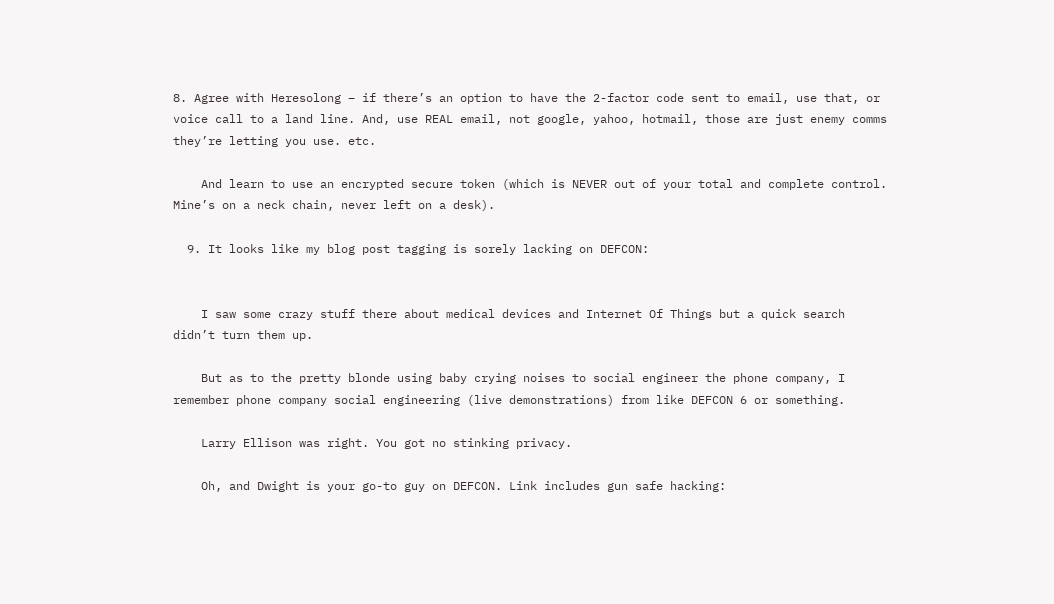8. Agree with Heresolong – if there’s an option to have the 2-factor code sent to email, use that, or voice call to a land line. And, use REAL email, not google, yahoo, hotmail, those are just enemy comms they’re letting you use. etc.

    And learn to use an encrypted secure token (which is NEVER out of your total and complete control. Mine’s on a neck chain, never left on a desk).

  9. It looks like my blog post tagging is sorely lacking on DEFCON:


    I saw some crazy stuff there about medical devices and Internet Of Things but a quick search didn’t turn them up.

    But as to the pretty blonde using baby crying noises to social engineer the phone company, I remember phone company social engineering (live demonstrations) from like DEFCON 6 or something.

    Larry Ellison was right. You got no stinking privacy.

    Oh, and Dwight is your go-to guy on DEFCON. Link includes gun safe hacking: